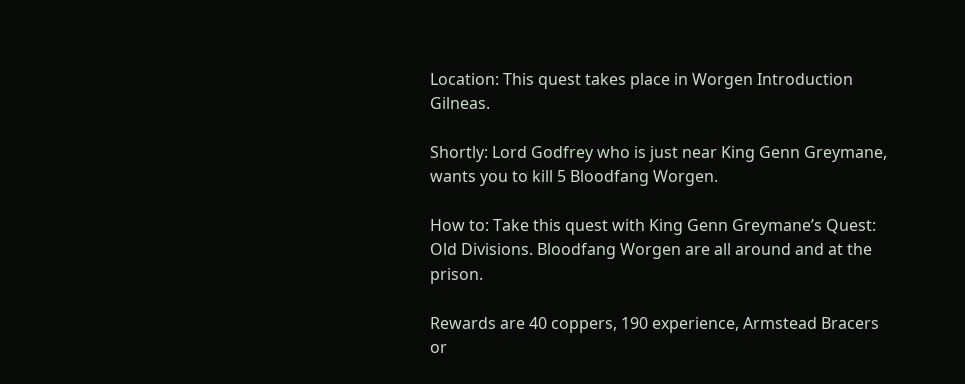Location: This quest takes place in Worgen Introduction Gilneas.

Shortly: Lord Godfrey who is just near King Genn Greymane, wants you to kill 5 Bloodfang Worgen.

How to: Take this quest with King Genn Greymane’s Quest: Old Divisions. Bloodfang Worgen are all around and at the prison.

Rewards are 40 coppers, 190 experience, Armstead Bracers or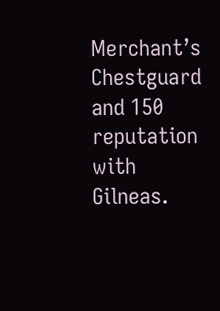Merchant’s Chestguard and 150 reputation with Gilneas.